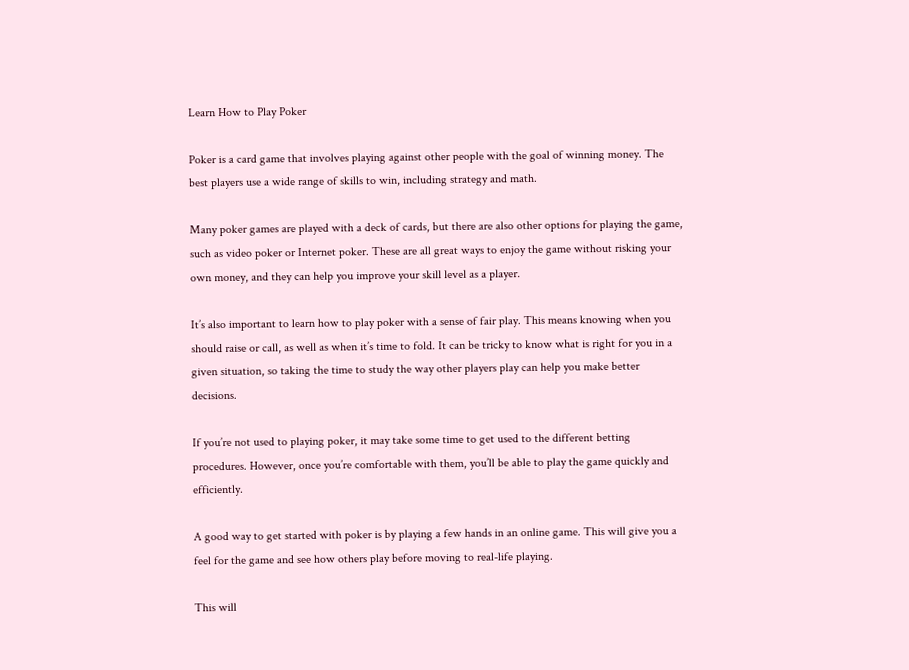Learn How to Play Poker

Poker is a card game that involves playing against other people with the goal of winning money. The best players use a wide range of skills to win, including strategy and math.

Many poker games are played with a deck of cards, but there are also other options for playing the game, such as video poker or Internet poker. These are all great ways to enjoy the game without risking your own money, and they can help you improve your skill level as a player.

It’s also important to learn how to play poker with a sense of fair play. This means knowing when you should raise or call, as well as when it’s time to fold. It can be tricky to know what is right for you in a given situation, so taking the time to study the way other players play can help you make better decisions.

If you’re not used to playing poker, it may take some time to get used to the different betting procedures. However, once you’re comfortable with them, you’ll be able to play the game quickly and efficiently.

A good way to get started with poker is by playing a few hands in an online game. This will give you a feel for the game and see how others play before moving to real-life playing.

This will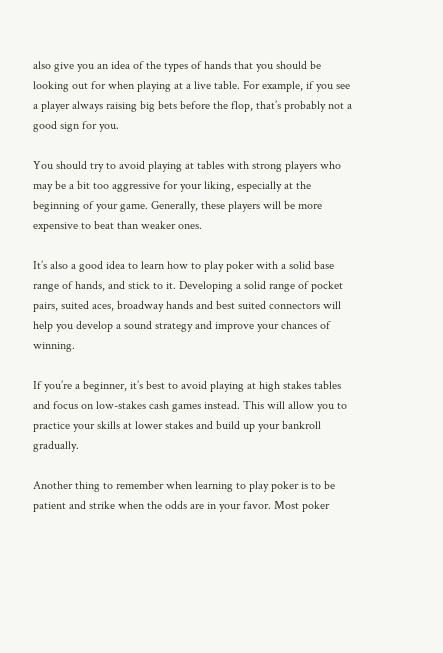also give you an idea of the types of hands that you should be looking out for when playing at a live table. For example, if you see a player always raising big bets before the flop, that’s probably not a good sign for you.

You should try to avoid playing at tables with strong players who may be a bit too aggressive for your liking, especially at the beginning of your game. Generally, these players will be more expensive to beat than weaker ones.

It’s also a good idea to learn how to play poker with a solid base range of hands, and stick to it. Developing a solid range of pocket pairs, suited aces, broadway hands and best suited connectors will help you develop a sound strategy and improve your chances of winning.

If you’re a beginner, it’s best to avoid playing at high stakes tables and focus on low-stakes cash games instead. This will allow you to practice your skills at lower stakes and build up your bankroll gradually.

Another thing to remember when learning to play poker is to be patient and strike when the odds are in your favor. Most poker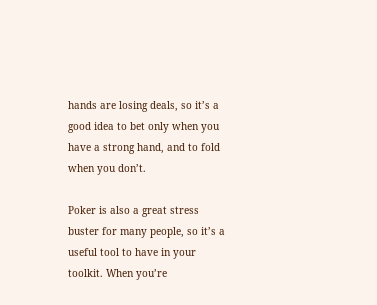hands are losing deals, so it’s a good idea to bet only when you have a strong hand, and to fold when you don’t.

Poker is also a great stress buster for many people, so it’s a useful tool to have in your toolkit. When you’re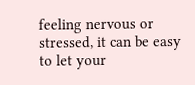feeling nervous or stressed, it can be easy to let your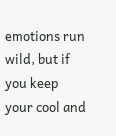emotions run wild, but if you keep your cool and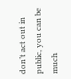don’t act out in public, you can be much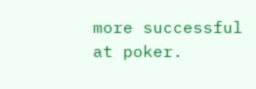more successful at poker.